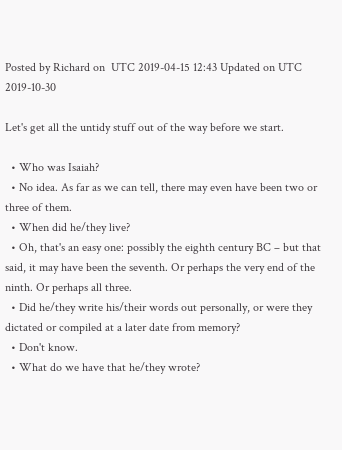Posted by Richard on  UTC 2019-04-15 12:43 Updated on UTC 2019-10-30

Let's get all the untidy stuff out of the way before we start.

  • Who was Isaiah?
  • No idea. As far as we can tell, there may even have been two or three of them.
  • When did he/they live?
  • Oh, that's an easy one: possibly the eighth century BC – but that said, it may have been the seventh. Or perhaps the very end of the ninth. Or perhaps all three.
  • Did he/they write his/their words out personally, or were they dictated or compiled at a later date from memory?
  • Don't know.
  • What do we have that he/they wrote?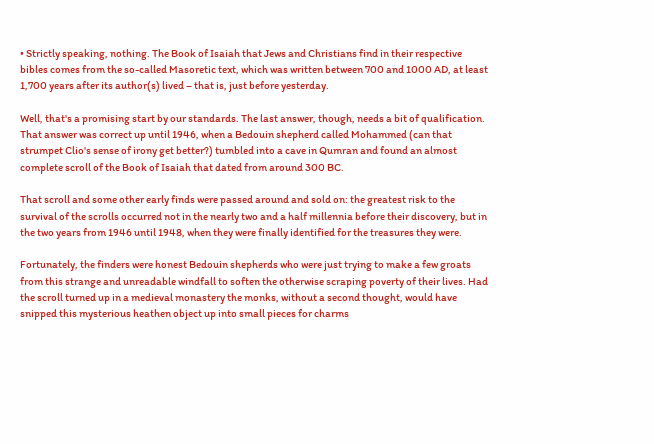• Strictly speaking, nothing. The Book of Isaiah that Jews and Christians find in their respective bibles comes from the so-called Masoretic text, which was written between 700 and 1000 AD, at least 1,700 years after its author(s) lived – that is, just before yesterday.

Well, that's a promising start by our standards. The last answer, though, needs a bit of qualification. That answer was correct up until 1946, when a Bedouin shepherd called Mohammed (can that strumpet Clio's sense of irony get better?) tumbled into a cave in Qumran and found an almost complete scroll of the Book of Isaiah that dated from around 300 BC.

That scroll and some other early finds were passed around and sold on: the greatest risk to the survival of the scrolls occurred not in the nearly two and a half millennia before their discovery, but in the two years from 1946 until 1948, when they were finally identified for the treasures they were.

Fortunately, the finders were honest Bedouin shepherds who were just trying to make a few groats from this strange and unreadable windfall to soften the otherwise scraping poverty of their lives. Had the scroll turned up in a medieval monastery the monks, without a second thought, would have snipped this mysterious heathen object up into small pieces for charms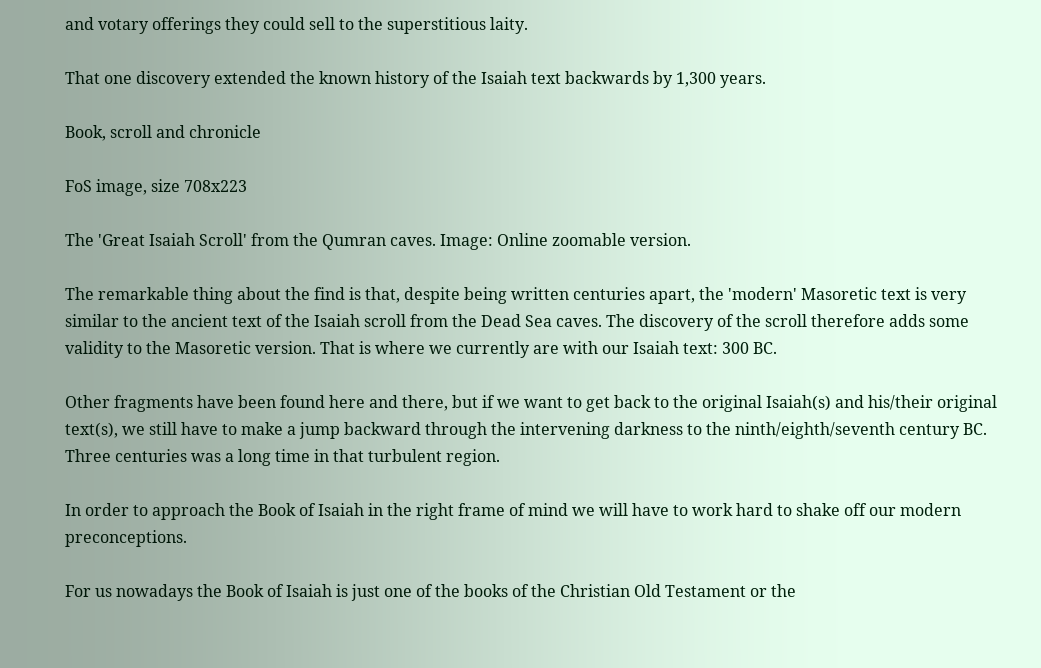and votary offerings they could sell to the superstitious laity.

That one discovery extended the known history of the Isaiah text backwards by 1,300 years.

Book, scroll and chronicle

FoS image, size 708x223

The 'Great Isaiah Scroll' from the Qumran caves. Image: Online zoomable version.

The remarkable thing about the find is that, despite being written centuries apart, the 'modern' Masoretic text is very similar to the ancient text of the Isaiah scroll from the Dead Sea caves. The discovery of the scroll therefore adds some validity to the Masoretic version. That is where we currently are with our Isaiah text: 300 BC.

Other fragments have been found here and there, but if we want to get back to the original Isaiah(s) and his/their original text(s), we still have to make a jump backward through the intervening darkness to the ninth/eighth/seventh century BC. Three centuries was a long time in that turbulent region.

In order to approach the Book of Isaiah in the right frame of mind we will have to work hard to shake off our modern preconceptions.

For us nowadays the Book of Isaiah is just one of the books of the Christian Old Testament or the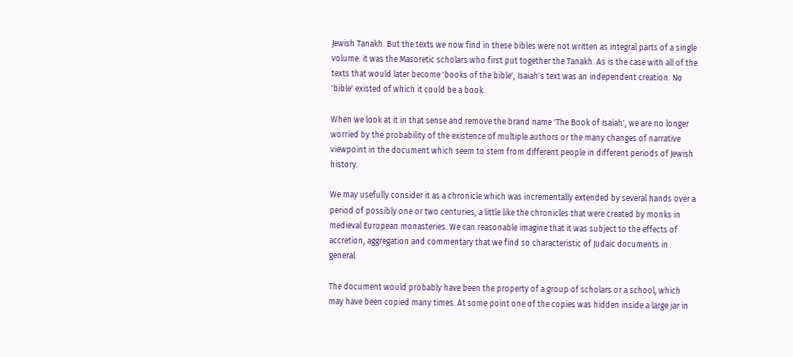Jewish Tanakh. But the texts we now find in these bibles were not written as integral parts of a single volume: it was the Masoretic scholars who first put together the Tanakh. As is the case with all of the texts that would later become 'books of the bible', Isaiah's text was an independent creation. No 'bible' existed of which it could be a book.

When we look at it in that sense and remove the brand name 'The Book of Isaiah', we are no longer worried by the probability of the existence of multiple authors or the many changes of narrative viewpoint in the document which seem to stem from different people in different periods of Jewish history.

We may usefully consider it as a chronicle which was incrementally extended by several hands over a period of possibly one or two centuries, a little like the chronicles that were created by monks in medieval European monasteries. We can reasonable imagine that it was subject to the effects of accretion, aggregation and commentary that we find so characteristic of Judaic documents in general.

The document would probably have been the property of a group of scholars or a school, which may have been copied many times. At some point one of the copies was hidden inside a large jar in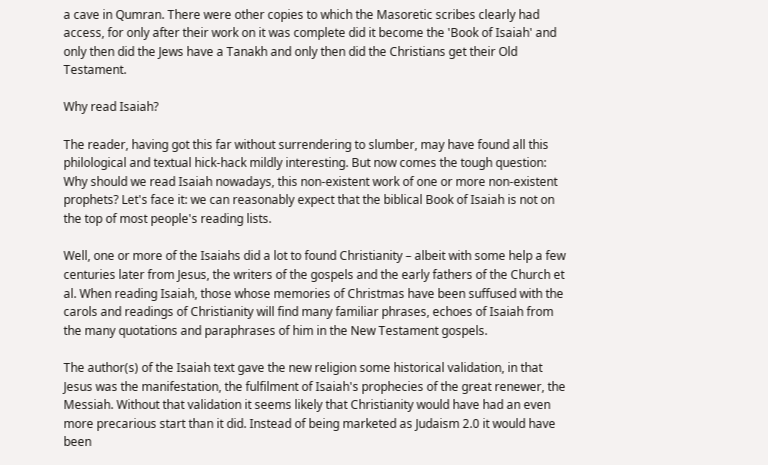a cave in Qumran. There were other copies to which the Masoretic scribes clearly had access, for only after their work on it was complete did it become the 'Book of Isaiah' and only then did the Jews have a Tanakh and only then did the Christians get their Old Testament.

Why read Isaiah?

The reader, having got this far without surrendering to slumber, may have found all this philological and textual hick-hack mildly interesting. But now comes the tough question: Why should we read Isaiah nowadays, this non-existent work of one or more non-existent prophets? Let's face it: we can reasonably expect that the biblical Book of Isaiah is not on the top of most people's reading lists.

Well, one or more of the Isaiahs did a lot to found Christianity – albeit with some help a few centuries later from Jesus, the writers of the gospels and the early fathers of the Church et al. When reading Isaiah, those whose memories of Christmas have been suffused with the carols and readings of Christianity will find many familiar phrases, echoes of Isaiah from the many quotations and paraphrases of him in the New Testament gospels.

The author(s) of the Isaiah text gave the new religion some historical validation, in that Jesus was the manifestation, the fulfilment of Isaiah's prophecies of the great renewer, the Messiah. Without that validation it seems likely that Christianity would have had an even more precarious start than it did. Instead of being marketed as Judaism 2.0 it would have been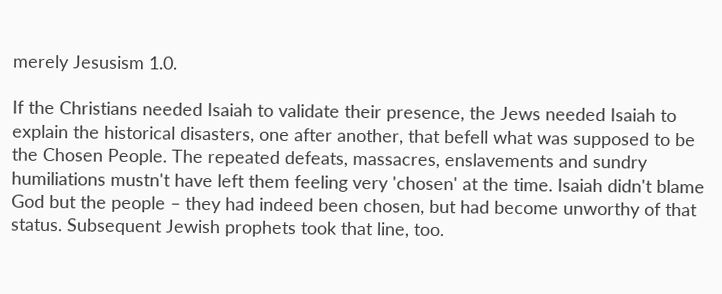merely Jesusism 1.0.

If the Christians needed Isaiah to validate their presence, the Jews needed Isaiah to explain the historical disasters, one after another, that befell what was supposed to be the Chosen People. The repeated defeats, massacres, enslavements and sundry humiliations mustn't have left them feeling very 'chosen' at the time. Isaiah didn't blame God but the people – they had indeed been chosen, but had become unworthy of that status. Subsequent Jewish prophets took that line, too.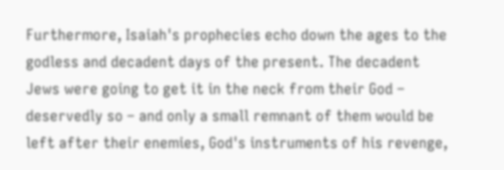Furthermore, Isaiah's prophecies echo down the ages to the godless and decadent days of the present. The decadent Jews were going to get it in the neck from their God – deservedly so – and only a small remnant of them would be left after their enemies, God's instruments of his revenge,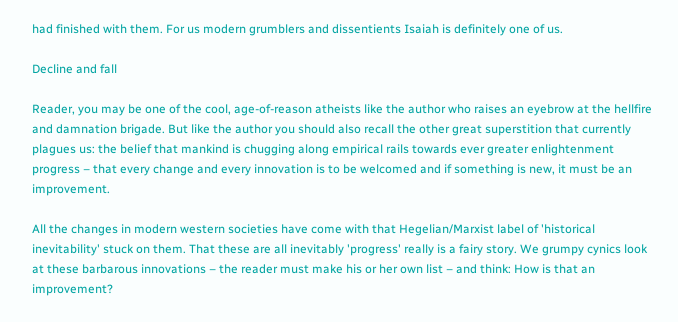had finished with them. For us modern grumblers and dissentients Isaiah is definitely one of us.

Decline and fall

Reader, you may be one of the cool, age-of-reason atheists like the author who raises an eyebrow at the hellfire and damnation brigade. But like the author you should also recall the other great superstition that currently plagues us: the belief that mankind is chugging along empirical rails towards ever greater enlightenment progress – that every change and every innovation is to be welcomed and if something is new, it must be an improvement.

All the changes in modern western societies have come with that Hegelian/Marxist label of 'historical inevitability' stuck on them. That these are all inevitably 'progress' really is a fairy story. We grumpy cynics look at these barbarous innovations – the reader must make his or her own list – and think: How is that an improvement?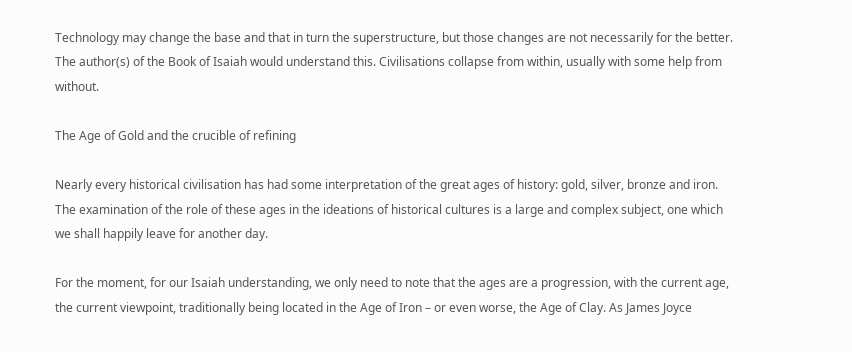Technology may change the base and that in turn the superstructure, but those changes are not necessarily for the better. The author(s) of the Book of Isaiah would understand this. Civilisations collapse from within, usually with some help from without.

The Age of Gold and the crucible of refining

Nearly every historical civilisation has had some interpretation of the great ages of history: gold, silver, bronze and iron. The examination of the role of these ages in the ideations of historical cultures is a large and complex subject, one which we shall happily leave for another day.

For the moment, for our Isaiah understanding, we only need to note that the ages are a progression, with the current age, the current viewpoint, traditionally being located in the Age of Iron – or even worse, the Age of Clay. As James Joyce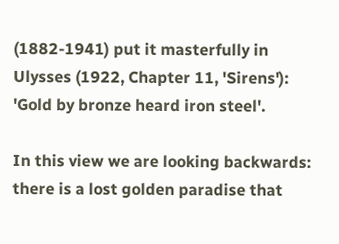(1882-1941) put it masterfully in Ulysses (1922, Chapter 11, 'Sirens'): 'Gold by bronze heard iron steel'.

In this view we are looking backwards: there is a lost golden paradise that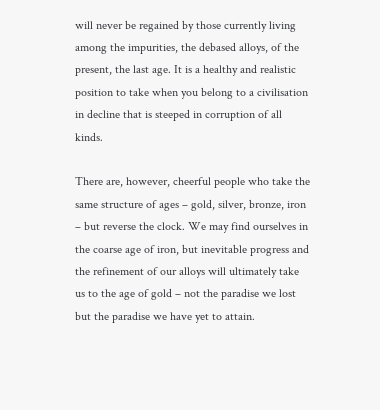will never be regained by those currently living among the impurities, the debased alloys, of the present, the last age. It is a healthy and realistic position to take when you belong to a civilisation in decline that is steeped in corruption of all kinds.

There are, however, cheerful people who take the same structure of ages – gold, silver, bronze, iron – but reverse the clock. We may find ourselves in the coarse age of iron, but inevitable progress and the refinement of our alloys will ultimately take us to the age of gold – not the paradise we lost but the paradise we have yet to attain.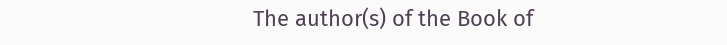The author(s) of the Book of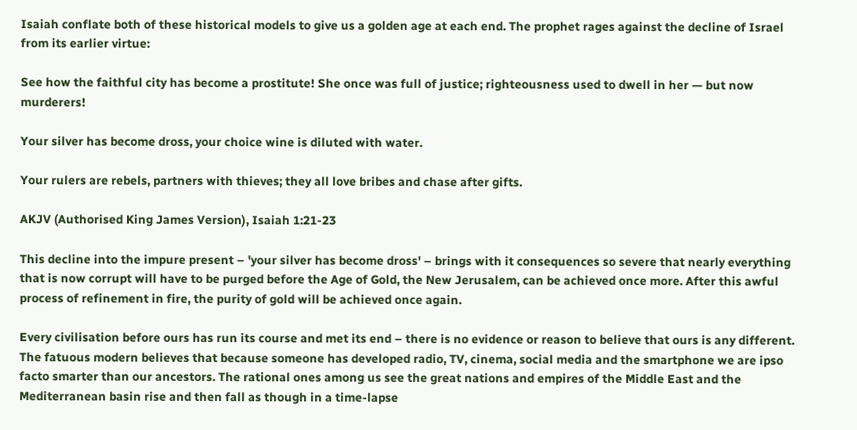Isaiah conflate both of these historical models to give us a golden age at each end. The prophet rages against the decline of Israel from its earlier virtue:

See how the faithful city has become a prostitute! She once was full of justice; righteousness used to dwell in her — but now murderers!

Your silver has become dross, your choice wine is diluted with water.

Your rulers are rebels, partners with thieves; they all love bribes and chase after gifts.

AKJV (Authorised King James Version), Isaiah 1:21-23

This decline into the impure present – 'your silver has become dross' – brings with it consequences so severe that nearly everything that is now corrupt will have to be purged before the Age of Gold, the New Jerusalem, can be achieved once more. After this awful process of refinement in fire, the purity of gold will be achieved once again.

Every civilisation before ours has run its course and met its end – there is no evidence or reason to believe that ours is any different. The fatuous modern believes that because someone has developed radio, TV, cinema, social media and the smartphone we are ipso facto smarter than our ancestors. The rational ones among us see the great nations and empires of the Middle East and the Mediterranean basin rise and then fall as though in a time-lapse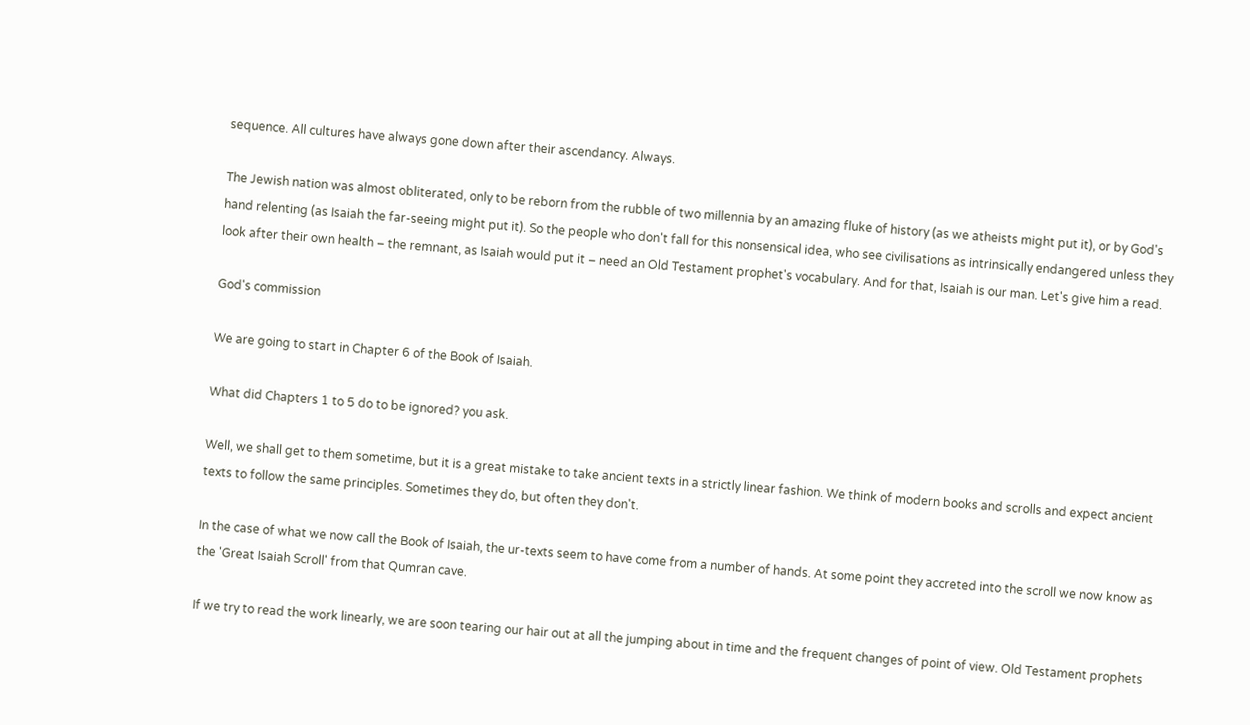sequence. All cultures have always gone down after their ascendancy. Always.

The Jewish nation was almost obliterated, only to be reborn from the rubble of two millennia by an amazing fluke of history (as we atheists might put it), or by God's hand relenting (as Isaiah the far-seeing might put it). So the people who don't fall for this nonsensical idea, who see civilisations as intrinsically endangered unless they look after their own health – the remnant, as Isaiah would put it – need an Old Testament prophet's vocabulary. And for that, Isaiah is our man. Let's give him a read.

God's commission

We are going to start in Chapter 6 of the Book of Isaiah.

What did Chapters 1 to 5 do to be ignored? you ask.

Well, we shall get to them sometime, but it is a great mistake to take ancient texts in a strictly linear fashion. We think of modern books and scrolls and expect ancient texts to follow the same principles. Sometimes they do, but often they don't.

In the case of what we now call the Book of Isaiah, the ur-texts seem to have come from a number of hands. At some point they accreted into the scroll we now know as the 'Great Isaiah Scroll' from that Qumran cave.

If we try to read the work linearly, we are soon tearing our hair out at all the jumping about in time and the frequent changes of point of view. Old Testament prophets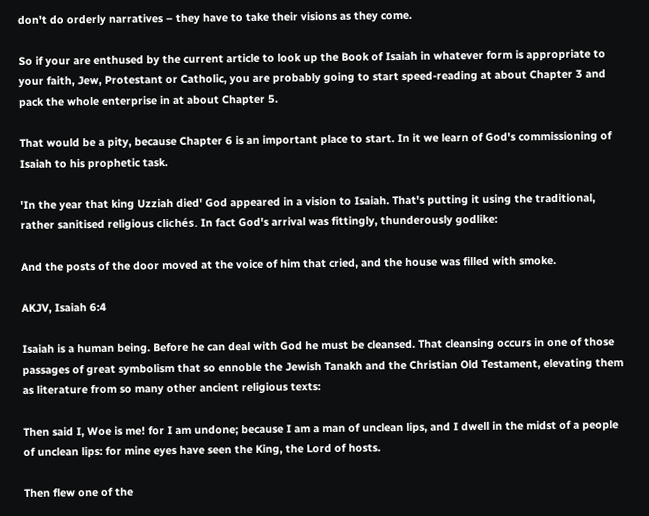don't do orderly narratives – they have to take their visions as they come.

So if your are enthused by the current article to look up the Book of Isaiah in whatever form is appropriate to your faith, Jew, Protestant or Catholic, you are probably going to start speed-reading at about Chapter 3 and pack the whole enterprise in at about Chapter 5.

That would be a pity, because Chapter 6 is an important place to start. In it we learn of God's commissioning of Isaiah to his prophetic task.

'In the year that king Uzziah died' God appeared in a vision to Isaiah. That's putting it using the traditional, rather sanitised religious clichés. In fact God's arrival was fittingly, thunderously godlike:

And the posts of the door moved at the voice of him that cried, and the house was filled with smoke.

AKJV, Isaiah 6:4

Isaiah is a human being. Before he can deal with God he must be cleansed. That cleansing occurs in one of those passages of great symbolism that so ennoble the Jewish Tanakh and the Christian Old Testament, elevating them as literature from so many other ancient religious texts:

Then said I, Woe is me! for I am undone; because I am a man of unclean lips, and I dwell in the midst of a people of unclean lips: for mine eyes have seen the King, the Lord of hosts.

Then flew one of the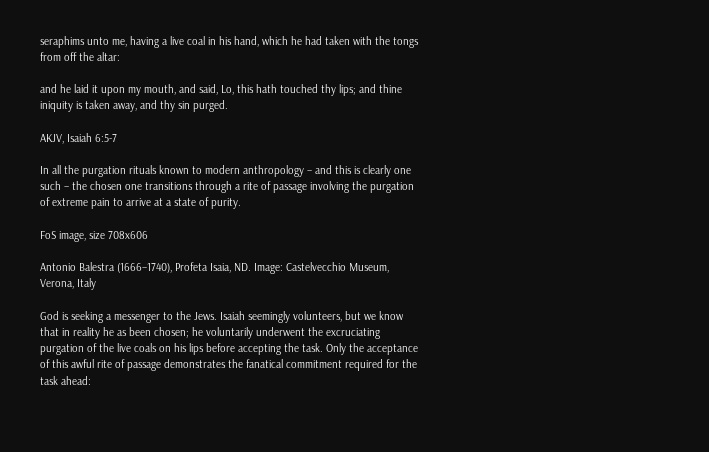seraphims unto me, having a live coal in his hand, which he had taken with the tongs from off the altar:

and he laid it upon my mouth, and said, Lo, this hath touched thy lips; and thine iniquity is taken away, and thy sin purged.

AKJV, Isaiah 6:5-7

In all the purgation rituals known to modern anthropology – and this is clearly one such – the chosen one transitions through a rite of passage involving the purgation of extreme pain to arrive at a state of purity.

FoS image, size 708x606

Antonio Balestra (1666–1740), Profeta Isaia, ND. Image: Castelvecchio Museum, Verona, Italy

God is seeking a messenger to the Jews. Isaiah seemingly volunteers, but we know that in reality he as been chosen; he voluntarily underwent the excruciating purgation of the live coals on his lips before accepting the task. Only the acceptance of this awful rite of passage demonstrates the fanatical commitment required for the task ahead: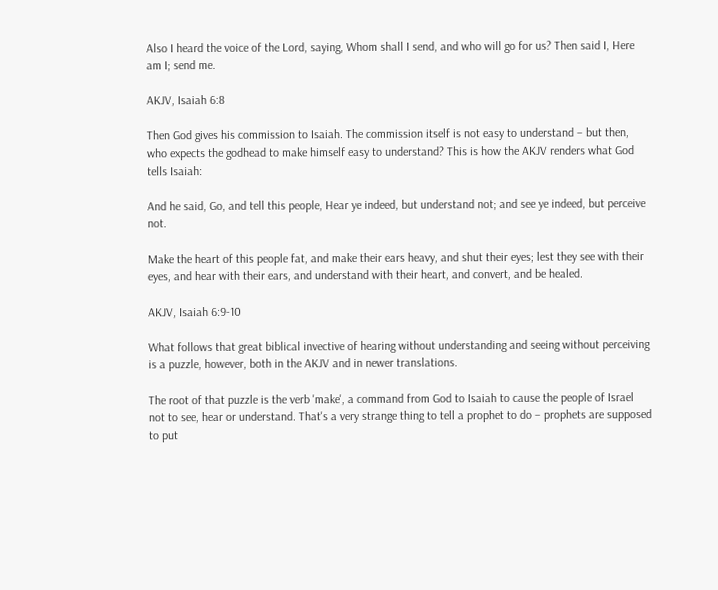Also I heard the voice of the Lord, saying, Whom shall I send, and who will go for us? Then said I, Here am I; send me.

AKJV, Isaiah 6:8

Then God gives his commission to Isaiah. The commission itself is not easy to understand – but then, who expects the godhead to make himself easy to understand? This is how the AKJV renders what God tells Isaiah:

And he said, Go, and tell this people, Hear ye indeed, but understand not; and see ye indeed, but perceive not.

Make the heart of this people fat, and make their ears heavy, and shut their eyes; lest they see with their eyes, and hear with their ears, and understand with their heart, and convert, and be healed.

AKJV, Isaiah 6:9-10

What follows that great biblical invective of hearing without understanding and seeing without perceiving is a puzzle, however, both in the AKJV and in newer translations.

The root of that puzzle is the verb 'make', a command from God to Isaiah to cause the people of Israel not to see, hear or understand. That's a very strange thing to tell a prophet to do – prophets are supposed to put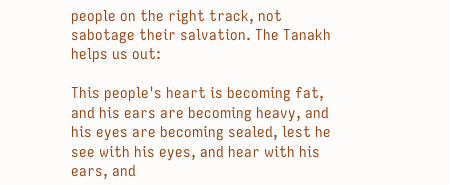people on the right track, not sabotage their salvation. The Tanakh helps us out:

This people's heart is becoming fat, and his ears are becoming heavy, and his eyes are becoming sealed, lest he see with his eyes, and hear with his ears, and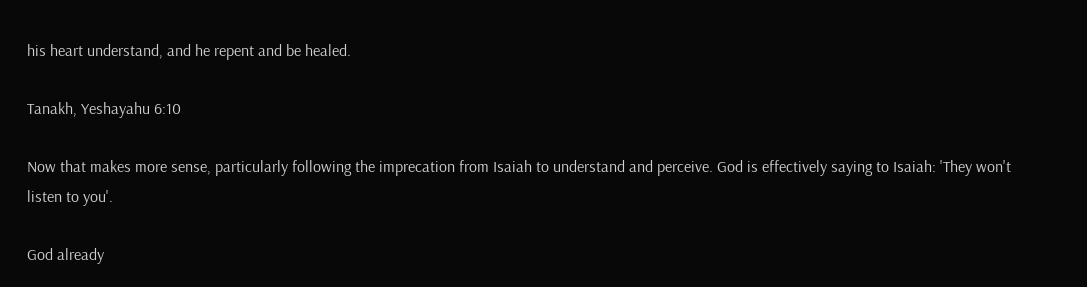his heart understand, and he repent and be healed.

Tanakh, Yeshayahu 6:10

Now that makes more sense, particularly following the imprecation from Isaiah to understand and perceive. God is effectively saying to Isaiah: 'They won't listen to you'.

God already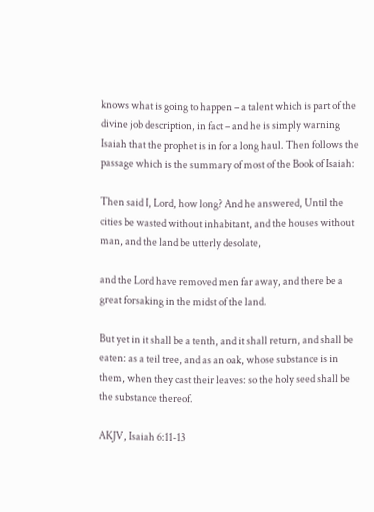knows what is going to happen – a talent which is part of the divine job description, in fact – and he is simply warning Isaiah that the prophet is in for a long haul. Then follows the passage which is the summary of most of the Book of Isaiah:

Then said I, Lord, how long? And he answered, Until the cities be wasted without inhabitant, and the houses without man, and the land be utterly desolate,

and the Lord have removed men far away, and there be a great forsaking in the midst of the land.

But yet in it shall be a tenth, and it shall return, and shall be eaten: as a teil tree, and as an oak, whose substance is in them, when they cast their leaves: so the holy seed shall be the substance thereof.

AKJV, Isaiah 6:11-13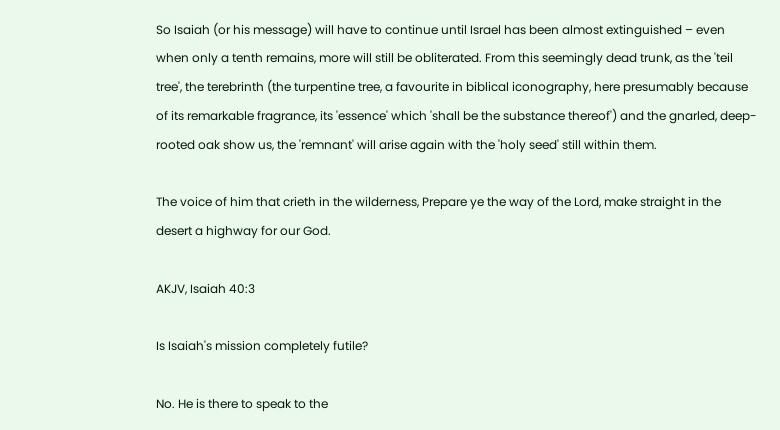So Isaiah (or his message) will have to continue until Israel has been almost extinguished – even when only a tenth remains, more will still be obliterated. From this seemingly dead trunk, as the 'teil tree', the terebrinth (the turpentine tree, a favourite in biblical iconography, here presumably because of its remarkable fragrance, its 'essence' which 'shall be the substance thereof') and the gnarled, deep-rooted oak show us, the 'remnant' will arise again with the 'holy seed' still within them.

The voice of him that crieth in the wilderness, Prepare ye the way of the Lord, make straight in the desert a highway for our God.

AKJV, Isaiah 40:3

Is Isaiah's mission completely futile?

No. He is there to speak to the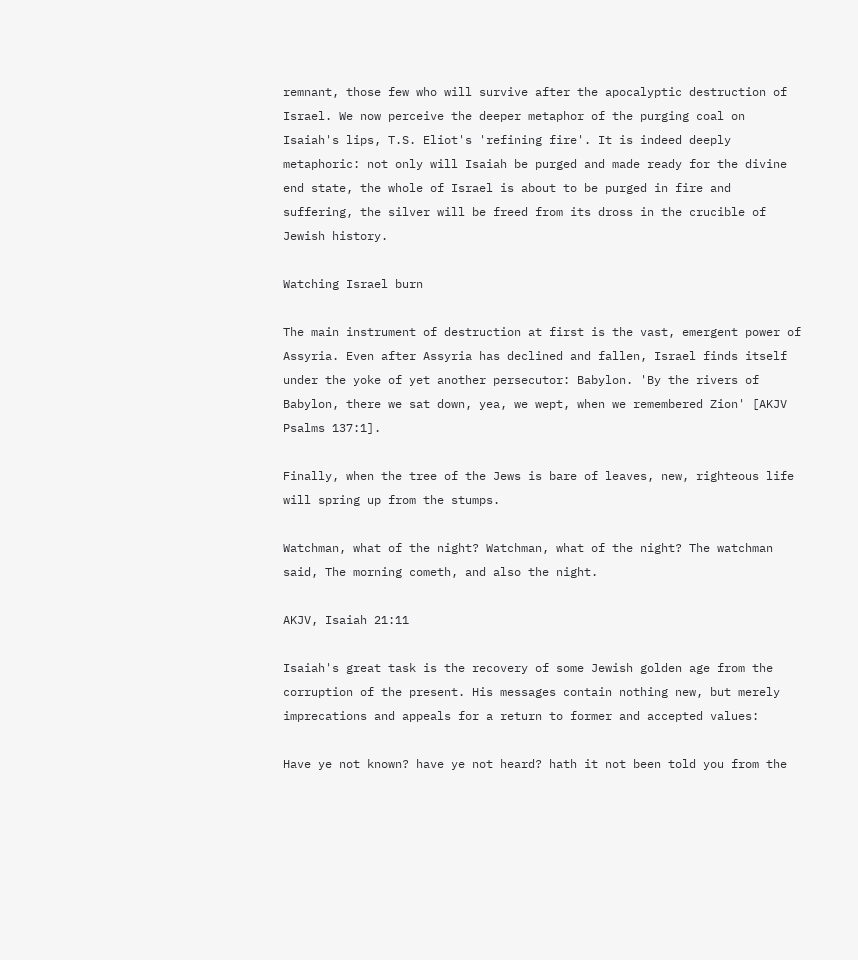remnant, those few who will survive after the apocalyptic destruction of Israel. We now perceive the deeper metaphor of the purging coal on Isaiah's lips, T.S. Eliot's 'refining fire'. It is indeed deeply metaphoric: not only will Isaiah be purged and made ready for the divine end state, the whole of Israel is about to be purged in fire and suffering, the silver will be freed from its dross in the crucible of Jewish history.

Watching Israel burn

The main instrument of destruction at first is the vast, emergent power of Assyria. Even after Assyria has declined and fallen, Israel finds itself under the yoke of yet another persecutor: Babylon. 'By the rivers of Babylon, there we sat down, yea, we wept, when we remembered Zion' [AKJV Psalms 137:1].

Finally, when the tree of the Jews is bare of leaves, new, righteous life will spring up from the stumps.

Watchman, what of the night? Watchman, what of the night? The watchman said, The morning cometh, and also the night.

AKJV, Isaiah 21:11

Isaiah's great task is the recovery of some Jewish golden age from the corruption of the present. His messages contain nothing new, but merely imprecations and appeals for a return to former and accepted values:

Have ye not known? have ye not heard? hath it not been told you from the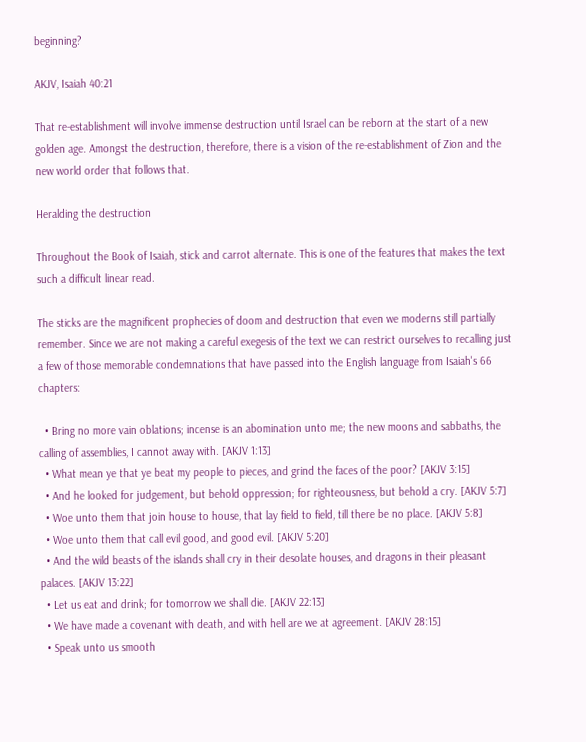beginning?

AKJV, Isaiah 40:21

That re-establishment will involve immense destruction until Israel can be reborn at the start of a new golden age. Amongst the destruction, therefore, there is a vision of the re-establishment of Zion and the new world order that follows that.

Heralding the destruction

Throughout the Book of Isaiah, stick and carrot alternate. This is one of the features that makes the text such a difficult linear read.

The sticks are the magnificent prophecies of doom and destruction that even we moderns still partially remember. Since we are not making a careful exegesis of the text we can restrict ourselves to recalling just a few of those memorable condemnations that have passed into the English language from Isaiah's 66 chapters:

  • Bring no more vain oblations; incense is an abomination unto me; the new moons and sabbaths, the calling of assemblies, I cannot away with. [AKJV 1:13]
  • What mean ye that ye beat my people to pieces, and grind the faces of the poor? [AKJV 3:15]
  • And he looked for judgement, but behold oppression; for righteousness, but behold a cry. [AKJV 5:7]
  • Woe unto them that join house to house, that lay field to field, till there be no place. [AKJV 5:8]
  • Woe unto them that call evil good, and good evil. [AKJV 5:20]
  • And the wild beasts of the islands shall cry in their desolate houses, and dragons in their pleasant palaces. [AKJV 13:22]
  • Let us eat and drink; for tomorrow we shall die. [AKJV 22:13]
  • We have made a covenant with death, and with hell are we at agreement. [AKJV 28:15]
  • Speak unto us smooth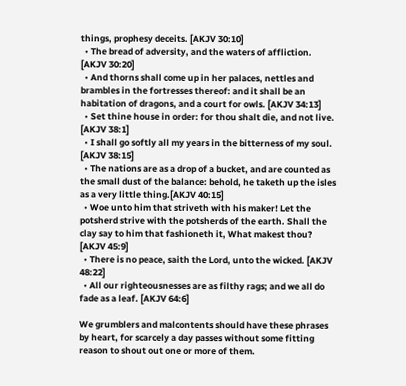things, prophesy deceits. [AKJV 30:10]
  • The bread of adversity, and the waters of affliction. [AKJV 30:20]
  • And thorns shall come up in her palaces, nettles and brambles in the fortresses thereof: and it shall be an habitation of dragons, and a court for owls. [AKJV 34:13]
  • Set thine house in order: for thou shalt die, and not live. [AKJV 38:1]
  • I shall go softly all my years in the bitterness of my soul. [AKJV 38:15]
  • The nations are as a drop of a bucket, and are counted as the small dust of the balance: behold, he taketh up the isles as a very little thing.[AKJV 40:15]
  • Woe unto him that striveth with his maker! Let the potsherd strive with the potsherds of the earth. Shall the clay say to him that fashioneth it, What makest thou? [AKJV 45:9]
  • There is no peace, saith the Lord, unto the wicked. [AKJV 48:22]
  • All our righteousnesses are as filthy rags; and we all do fade as a leaf. [AKJV 64:6]

We grumblers and malcontents should have these phrases by heart, for scarcely a day passes without some fitting reason to shout out one or more of them.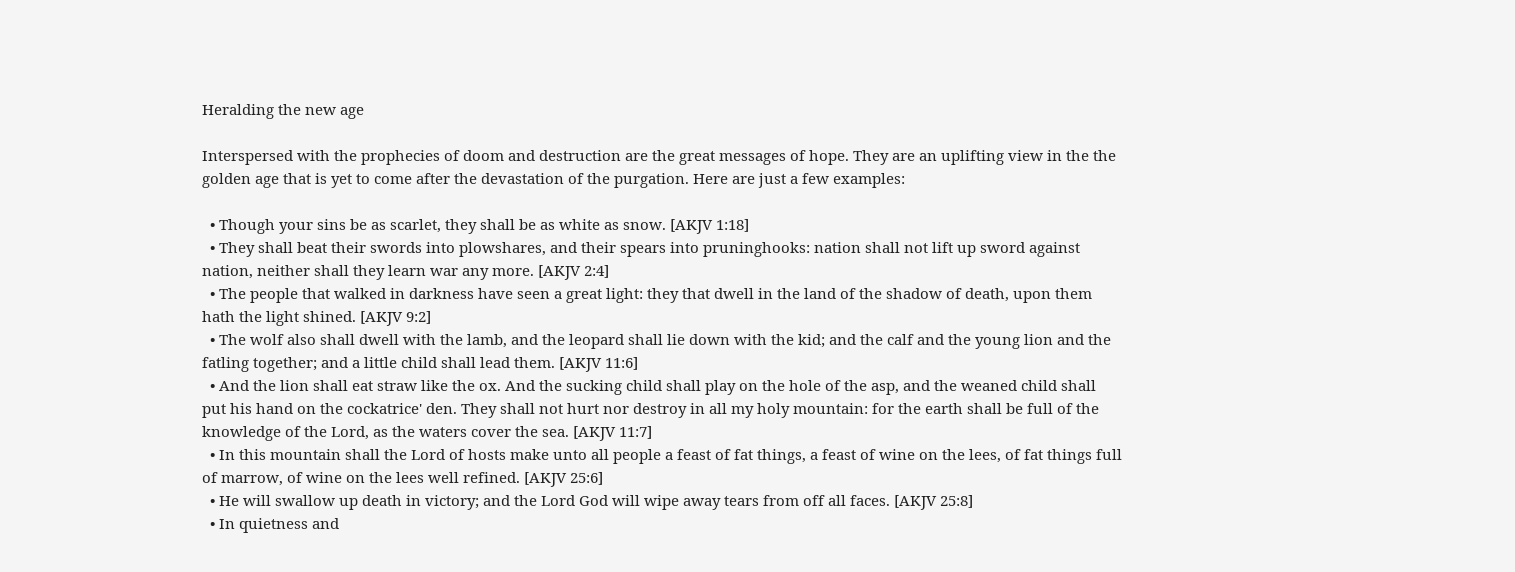Heralding the new age

Interspersed with the prophecies of doom and destruction are the great messages of hope. They are an uplifting view in the the golden age that is yet to come after the devastation of the purgation. Here are just a few examples:

  • Though your sins be as scarlet, they shall be as white as snow. [AKJV 1:18]
  • They shall beat their swords into plowshares, and their spears into pruninghooks: nation shall not lift up sword against nation, neither shall they learn war any more. [AKJV 2:4]
  • The people that walked in darkness have seen a great light: they that dwell in the land of the shadow of death, upon them hath the light shined. [AKJV 9:2]
  • The wolf also shall dwell with the lamb, and the leopard shall lie down with the kid; and the calf and the young lion and the fatling together; and a little child shall lead them. [AKJV 11:6]
  • And the lion shall eat straw like the ox. And the sucking child shall play on the hole of the asp, and the weaned child shall put his hand on the cockatrice' den. They shall not hurt nor destroy in all my holy mountain: for the earth shall be full of the knowledge of the Lord, as the waters cover the sea. [AKJV 11:7]
  • In this mountain shall the Lord of hosts make unto all people a feast of fat things, a feast of wine on the lees, of fat things full of marrow, of wine on the lees well refined. [AKJV 25:6]
  • He will swallow up death in victory; and the Lord God will wipe away tears from off all faces. [AKJV 25:8]
  • In quietness and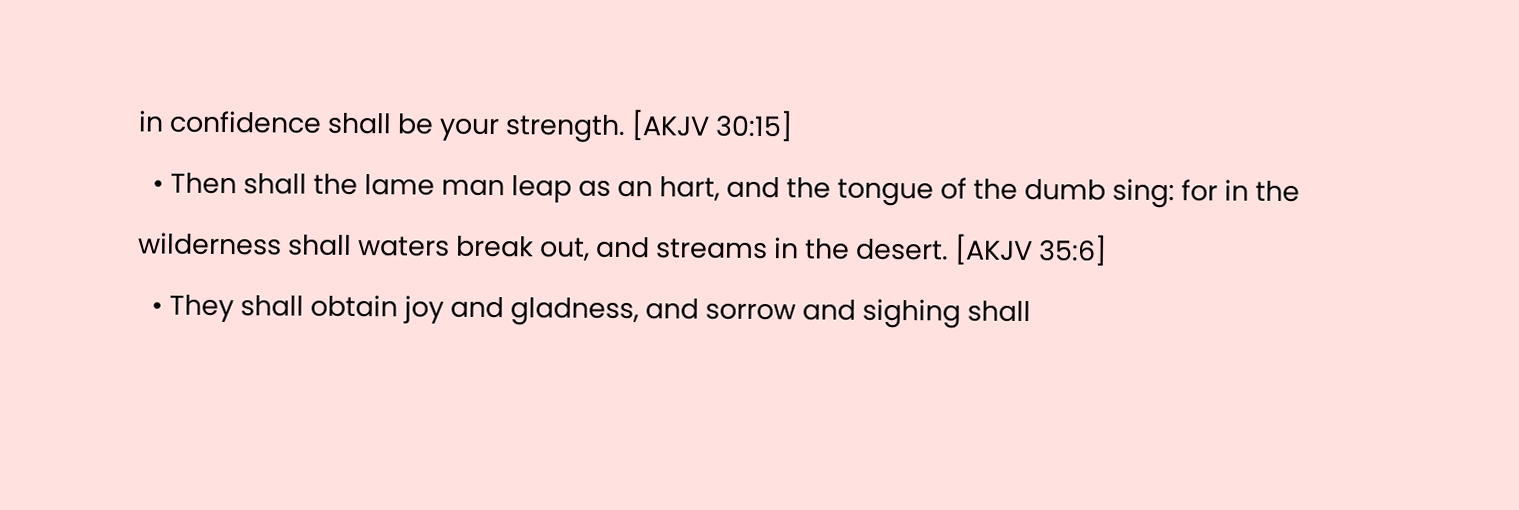in confidence shall be your strength. [AKJV 30:15]
  • Then shall the lame man leap as an hart, and the tongue of the dumb sing: for in the wilderness shall waters break out, and streams in the desert. [AKJV 35:6]
  • They shall obtain joy and gladness, and sorrow and sighing shall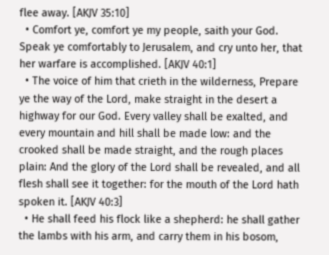flee away. [AKJV 35:10]
  • Comfort ye, comfort ye my people, saith your God. Speak ye comfortably to Jerusalem, and cry unto her, that her warfare is accomplished. [AKJV 40:1]
  • The voice of him that crieth in the wilderness, Prepare ye the way of the Lord, make straight in the desert a highway for our God. Every valley shall be exalted, and every mountain and hill shall be made low: and the crooked shall be made straight, and the rough places plain: And the glory of the Lord shall be revealed, and all flesh shall see it together: for the mouth of the Lord hath spoken it. [AKJV 40:3]
  • He shall feed his flock like a shepherd: he shall gather the lambs with his arm, and carry them in his bosom,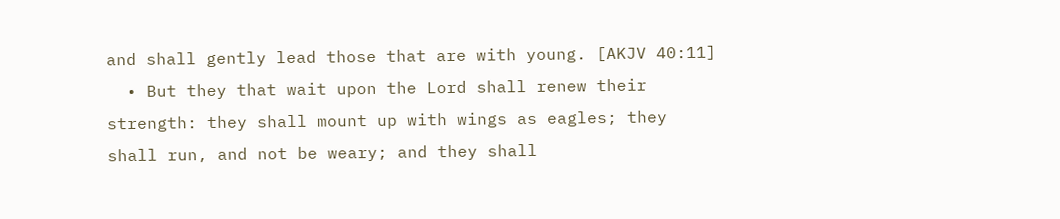and shall gently lead those that are with young. [AKJV 40:11]
  • But they that wait upon the Lord shall renew their strength: they shall mount up with wings as eagles; they shall run, and not be weary; and they shall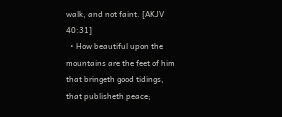walk, and not faint. [AKJV 40:31]
  • How beautiful upon the mountains are the feet of him that bringeth good tidings, that publisheth peace;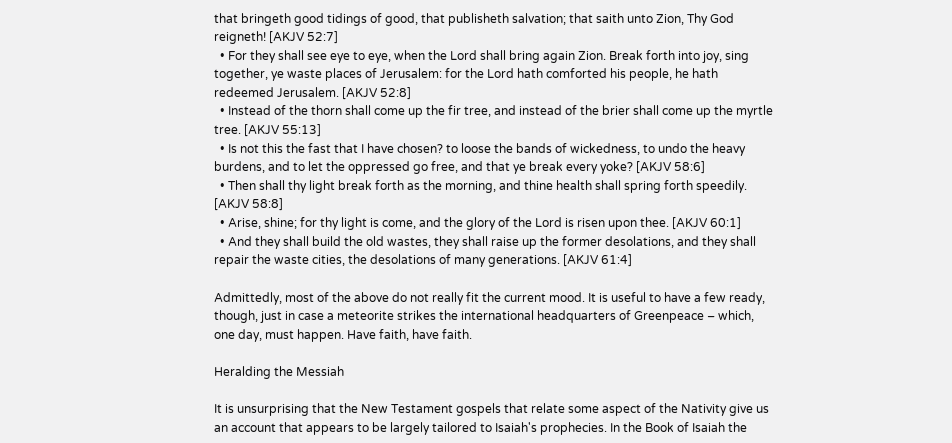that bringeth good tidings of good, that publisheth salvation; that saith unto Zion, Thy God reigneth! [AKJV 52:7]
  • For they shall see eye to eye, when the Lord shall bring again Zion. Break forth into joy, sing together, ye waste places of Jerusalem: for the Lord hath comforted his people, he hath redeemed Jerusalem. [AKJV 52:8]
  • Instead of the thorn shall come up the fir tree, and instead of the brier shall come up the myrtle tree. [AKJV 55:13]
  • Is not this the fast that I have chosen? to loose the bands of wickedness, to undo the heavy burdens, and to let the oppressed go free, and that ye break every yoke? [AKJV 58:6]
  • Then shall thy light break forth as the morning, and thine health shall spring forth speedily. [AKJV 58:8]
  • Arise, shine; for thy light is come, and the glory of the Lord is risen upon thee. [AKJV 60:1]
  • And they shall build the old wastes, they shall raise up the former desolations, and they shall repair the waste cities, the desolations of many generations. [AKJV 61:4]

Admittedly, most of the above do not really fit the current mood. It is useful to have a few ready, though, just in case a meteorite strikes the international headquarters of Greenpeace – which, one day, must happen. Have faith, have faith.

Heralding the Messiah

It is unsurprising that the New Testament gospels that relate some aspect of the Nativity give us an account that appears to be largely tailored to Isaiah's prophecies. In the Book of Isaiah the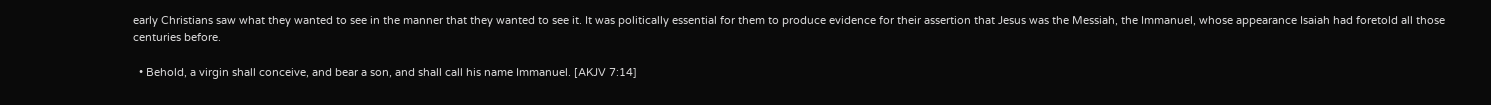early Christians saw what they wanted to see in the manner that they wanted to see it. It was politically essential for them to produce evidence for their assertion that Jesus was the Messiah, the Immanuel, whose appearance Isaiah had foretold all those centuries before.

  • Behold, a virgin shall conceive, and bear a son, and shall call his name Immanuel. [AKJV 7:14]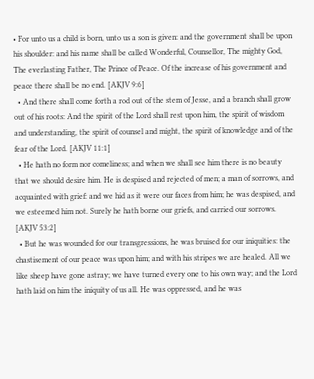• For unto us a child is born, unto us a son is given: and the government shall be upon his shoulder: and his name shall be called Wonderful, Counsellor, The mighty God, The everlasting Father, The Prince of Peace. Of the increase of his government and peace there shall be no end. [AKJV 9:6]
  • And there shall come forth a rod out of the stem of Jesse, and a branch shall grow out of his roots: And the spirit of the Lord shall rest upon him, the spirit of wisdom and understanding, the spirit of counsel and might, the spirit of knowledge and of the fear of the Lord. [AKJV 11:1]
  • He hath no form nor comeliness; and when we shall see him there is no beauty that we should desire him. He is despised and rejected of men; a man of sorrows, and acquainted with grief: and we hid as it were our faces from him; he was despised, and we esteemed him not. Surely he hath borne our griefs, and carried our sorrows. [AKJV 53:2]
  • But he was wounded for our transgressions, he was bruised for our iniquities: the chastisement of our peace was upon him; and with his stripes we are healed. All we like sheep have gone astray; we have turned every one to his own way; and the Lord hath laid on him the iniquity of us all. He was oppressed, and he was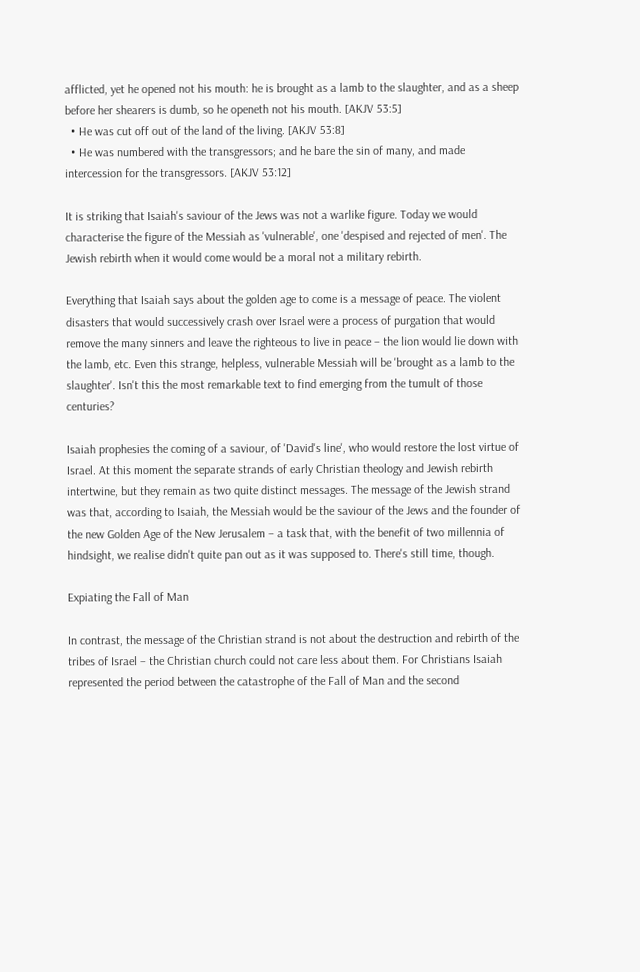afflicted, yet he opened not his mouth: he is brought as a lamb to the slaughter, and as a sheep before her shearers is dumb, so he openeth not his mouth. [AKJV 53:5]
  • He was cut off out of the land of the living. [AKJV 53:8]
  • He was numbered with the transgressors; and he bare the sin of many, and made intercession for the transgressors. [AKJV 53:12]

It is striking that Isaiah's saviour of the Jews was not a warlike figure. Today we would characterise the figure of the Messiah as 'vulnerable', one 'despised and rejected of men'. The Jewish rebirth when it would come would be a moral not a military rebirth.

Everything that Isaiah says about the golden age to come is a message of peace. The violent disasters that would successively crash over Israel were a process of purgation that would remove the many sinners and leave the righteous to live in peace – the lion would lie down with the lamb, etc. Even this strange, helpless, vulnerable Messiah will be 'brought as a lamb to the slaughter'. Isn't this the most remarkable text to find emerging from the tumult of those centuries?

Isaiah prophesies the coming of a saviour, of 'David's line', who would restore the lost virtue of Israel. At this moment the separate strands of early Christian theology and Jewish rebirth intertwine, but they remain as two quite distinct messages. The message of the Jewish strand was that, according to Isaiah, the Messiah would be the saviour of the Jews and the founder of the new Golden Age of the New Jerusalem – a task that, with the benefit of two millennia of hindsight, we realise didn't quite pan out as it was supposed to. There's still time, though.

Expiating the Fall of Man

In contrast, the message of the Christian strand is not about the destruction and rebirth of the tribes of Israel – the Christian church could not care less about them. For Christians Isaiah represented the period between the catastrophe of the Fall of Man and the second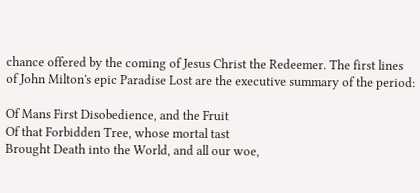chance offered by the coming of Jesus Christ the Redeemer. The first lines of John Milton's epic Paradise Lost are the executive summary of the period:

Of Mans First Disobedience, and the Fruit
Of that Forbidden Tree, whose mortal tast
Brought Death into the World, and all our woe,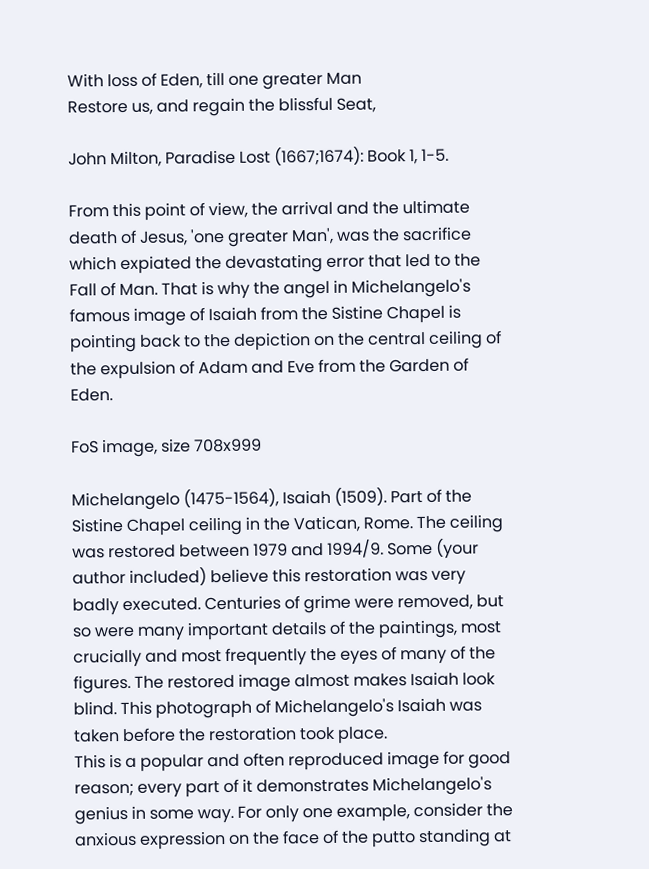With loss of Eden, till one greater Man
Restore us, and regain the blissful Seat,

John Milton, Paradise Lost (1667;1674): Book 1, 1-5.

From this point of view, the arrival and the ultimate death of Jesus, 'one greater Man', was the sacrifice which expiated the devastating error that led to the Fall of Man. That is why the angel in Michelangelo's famous image of Isaiah from the Sistine Chapel is pointing back to the depiction on the central ceiling of the expulsion of Adam and Eve from the Garden of Eden.

FoS image, size 708x999

Michelangelo (1475-1564), Isaiah (1509). Part of the Sistine Chapel ceiling in the Vatican, Rome. The ceiling was restored between 1979 and 1994/9. Some (your author included) believe this restoration was very badly executed. Centuries of grime were removed, but so were many important details of the paintings, most crucially and most frequently the eyes of many of the figures. The restored image almost makes Isaiah look blind. This photograph of Michelangelo's Isaiah was taken before the restoration took place.
This is a popular and often reproduced image for good reason; every part of it demonstrates Michelangelo's genius in some way. For only one example, consider the anxious expression on the face of the putto standing at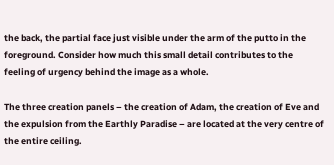the back, the partial face just visible under the arm of the putto in the foreground. Consider how much this small detail contributes to the feeling of urgency behind the image as a whole.

The three creation panels – the creation of Adam, the creation of Eve and the expulsion from the Earthly Paradise – are located at the very centre of the entire ceiling.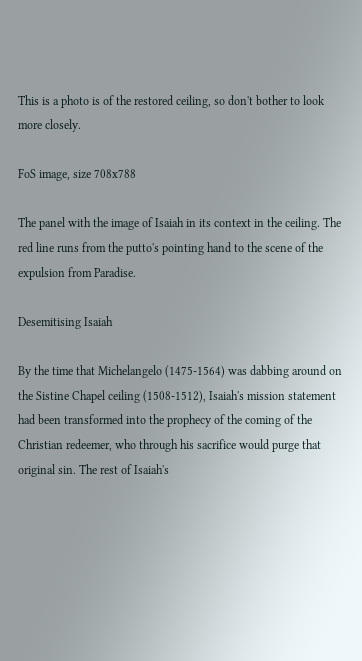This is a photo is of the restored ceiling, so don't bother to look more closely.

FoS image, size 708x788

The panel with the image of Isaiah in its context in the ceiling. The red line runs from the putto's pointing hand to the scene of the expulsion from Paradise.

Desemitising Isaiah

By the time that Michelangelo (1475-1564) was dabbing around on the Sistine Chapel ceiling (1508-1512), Isaiah's mission statement had been transformed into the prophecy of the coming of the Christian redeemer, who through his sacrifice would purge that original sin. The rest of Isaiah's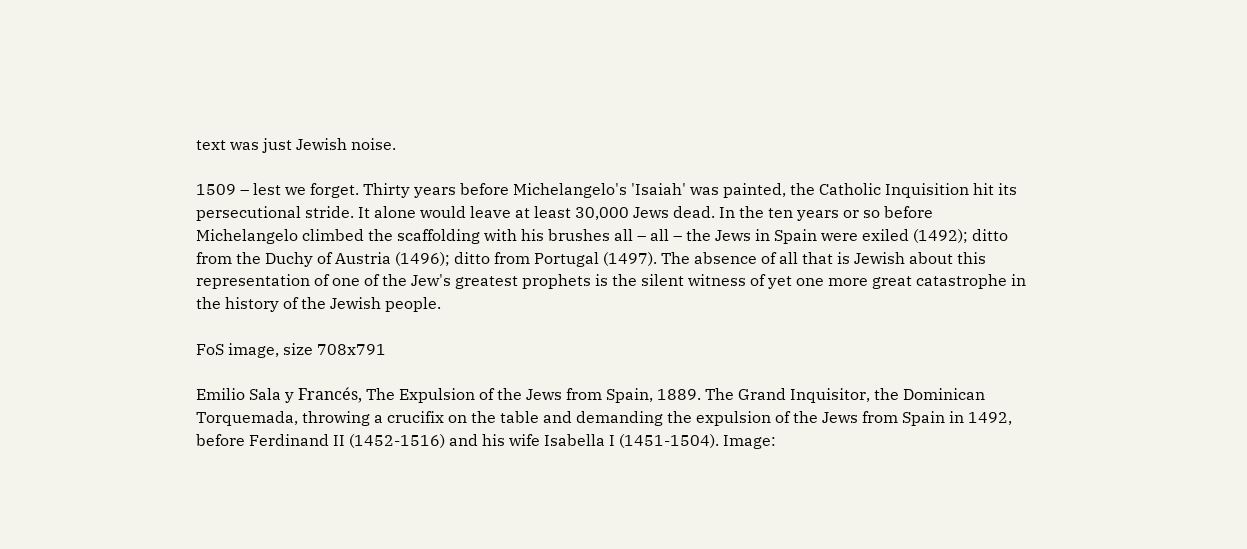text was just Jewish noise.

1509 – lest we forget. Thirty years before Michelangelo's 'Isaiah' was painted, the Catholic Inquisition hit its persecutional stride. It alone would leave at least 30,000 Jews dead. In the ten years or so before Michelangelo climbed the scaffolding with his brushes all – all – the Jews in Spain were exiled (1492); ditto from the Duchy of Austria (1496); ditto from Portugal (1497). The absence of all that is Jewish about this representation of one of the Jew's greatest prophets is the silent witness of yet one more great catastrophe in the history of the Jewish people.

FoS image, size 708x791

Emilio Sala y Francés, The Expulsion of the Jews from Spain, 1889. The Grand Inquisitor, the Dominican Torquemada, throwing a crucifix on the table and demanding the expulsion of the Jews from Spain in 1492, before Ferdinand II (1452-1516) and his wife Isabella I (1451-1504). Image: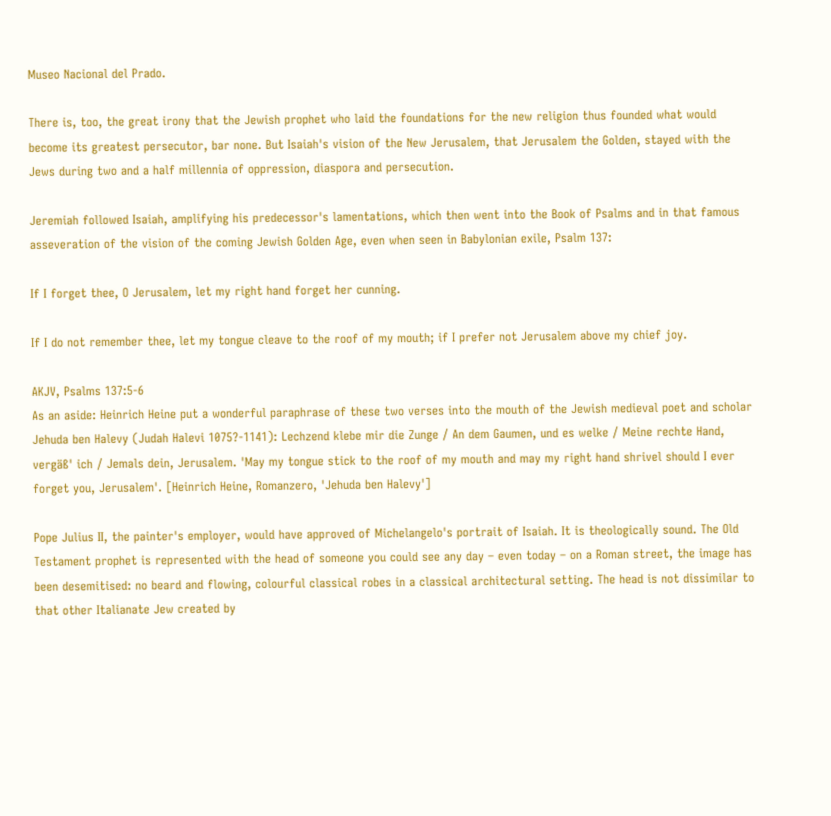Museo Nacional del Prado.

There is, too, the great irony that the Jewish prophet who laid the foundations for the new religion thus founded what would become its greatest persecutor, bar none. But Isaiah's vision of the New Jerusalem, that Jerusalem the Golden, stayed with the Jews during two and a half millennia of oppression, diaspora and persecution.

Jeremiah followed Isaiah, amplifying his predecessor's lamentations, which then went into the Book of Psalms and in that famous asseveration of the vision of the coming Jewish Golden Age, even when seen in Babylonian exile, Psalm 137:

If I forget thee, O Jerusalem, let my right hand forget her cunning.

If I do not remember thee, let my tongue cleave to the roof of my mouth; if I prefer not Jerusalem above my chief joy.

AKJV, Psalms 137:5-6
As an aside: Heinrich Heine put a wonderful paraphrase of these two verses into the mouth of the Jewish medieval poet and scholar Jehuda ben Halevy (Judah Halevi 1075?-1141): Lechzend klebe mir die Zunge / An dem Gaumen, und es welke / Meine rechte Hand, vergäß' ich / Jemals dein, Jerusalem. 'May my tongue stick to the roof of my mouth and may my right hand shrivel should I ever forget you, Jerusalem'. [Heinrich Heine, Romanzero, 'Jehuda ben Halevy']

Pope Julius II, the painter's employer, would have approved of Michelangelo's portrait of Isaiah. It is theologically sound. The Old Testament prophet is represented with the head of someone you could see any day – even today – on a Roman street, the image has been desemitised: no beard and flowing, colourful classical robes in a classical architectural setting. The head is not dissimilar to that other Italianate Jew created by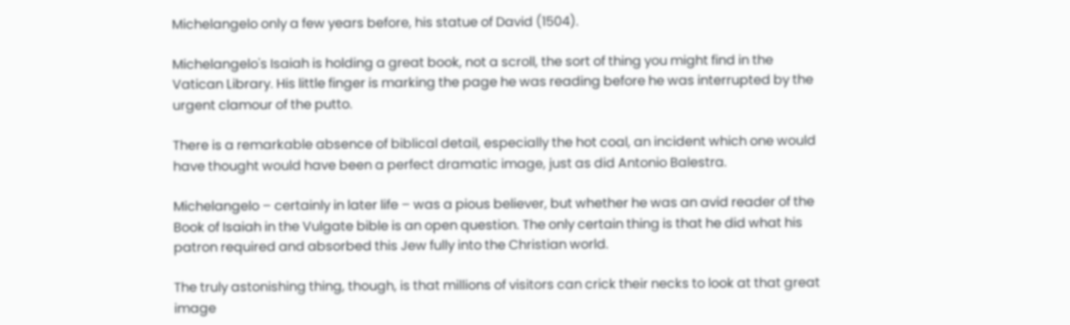Michelangelo only a few years before, his statue of David (1504).

Michelangelo's Isaiah is holding a great book, not a scroll, the sort of thing you might find in the Vatican Library. His little finger is marking the page he was reading before he was interrupted by the urgent clamour of the putto.

There is a remarkable absence of biblical detail, especially the hot coal, an incident which one would have thought would have been a perfect dramatic image, just as did Antonio Balestra.

Michelangelo – certainly in later life – was a pious believer, but whether he was an avid reader of the Book of Isaiah in the Vulgate bible is an open question. The only certain thing is that he did what his patron required and absorbed this Jew fully into the Christian world.

The truly astonishing thing, though, is that millions of visitors can crick their necks to look at that great image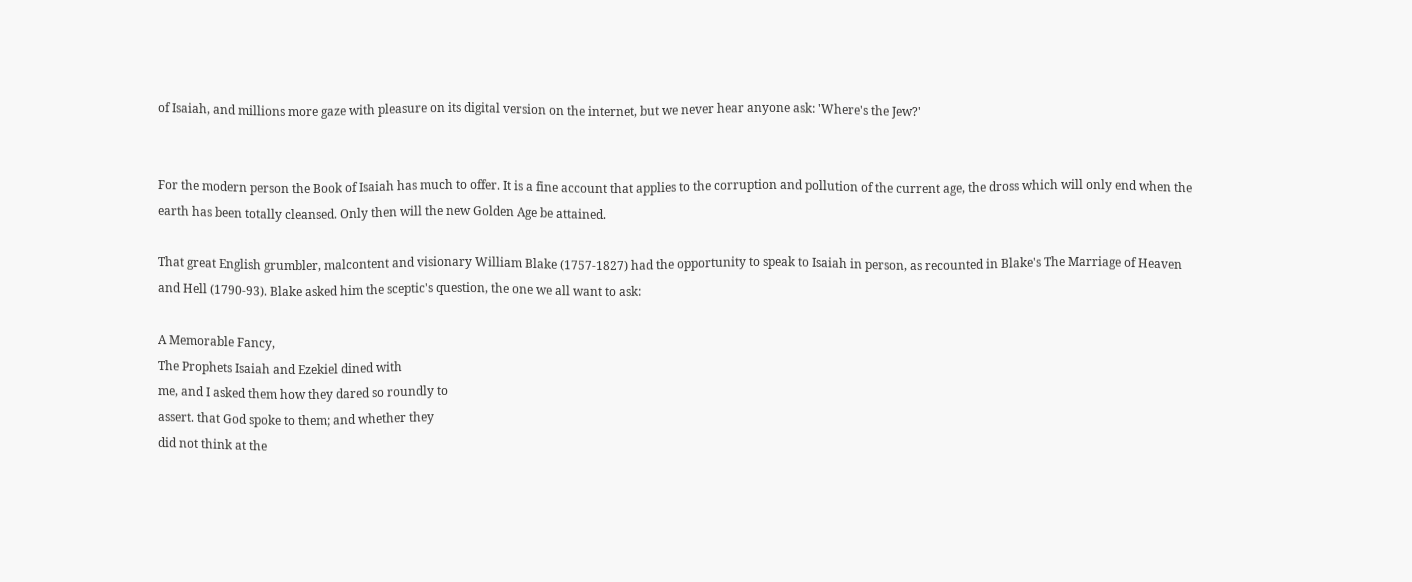of Isaiah, and millions more gaze with pleasure on its digital version on the internet, but we never hear anyone ask: 'Where's the Jew?'


For the modern person the Book of Isaiah has much to offer. It is a fine account that applies to the corruption and pollution of the current age, the dross which will only end when the earth has been totally cleansed. Only then will the new Golden Age be attained.

That great English grumbler, malcontent and visionary William Blake (1757-1827) had the opportunity to speak to Isaiah in person, as recounted in Blake's The Marriage of Heaven and Hell (1790-93). Blake asked him the sceptic's question, the one we all want to ask:

A Memorable Fancy,
The Prophets Isaiah and Ezekiel dined with
me, and I asked them how they dared so roundly to
assert. that God spoke to them; and whether they
did not think at the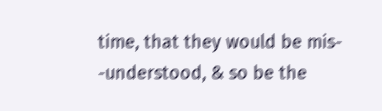time, that they would be mis-
-understood, & so be the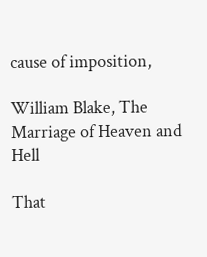cause of imposition,

William Blake, The Marriage of Heaven and Hell

That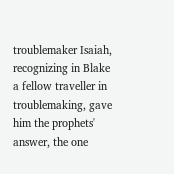troublemaker Isaiah, recognizing in Blake a fellow traveller in troublemaking, gave him the prophets' answer, the one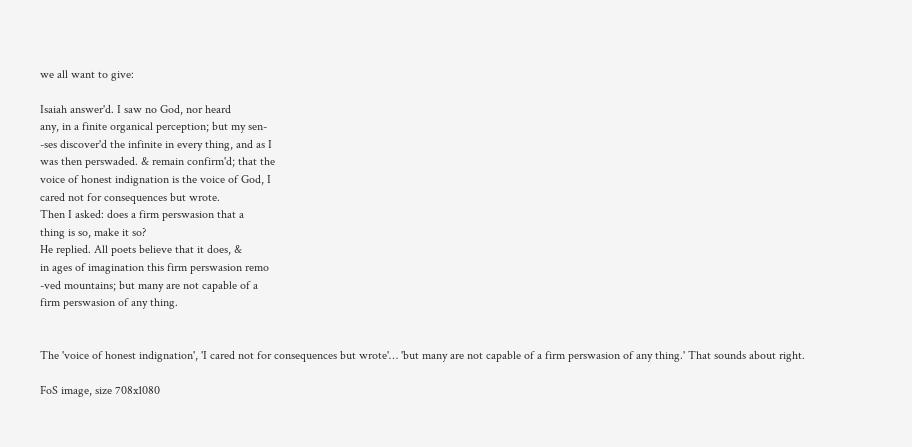we all want to give:

Isaiah answer'd. I saw no God, nor heard
any, in a finite organical perception; but my sen-
-ses discover'd the infinite in every thing, and as I
was then perswaded. & remain confirm'd; that the
voice of honest indignation is the voice of God, I
cared not for consequences but wrote.
Then I asked: does a firm perswasion that a
thing is so, make it so?
He replied. All poets believe that it does, &
in ages of imagination this firm perswasion remo
-ved mountains; but many are not capable of a
firm perswasion of any thing.


The 'voice of honest indignation', 'I cared not for consequences but wrote'… 'but many are not capable of a firm perswasion of any thing.' That sounds about right.

FoS image, size 708x1080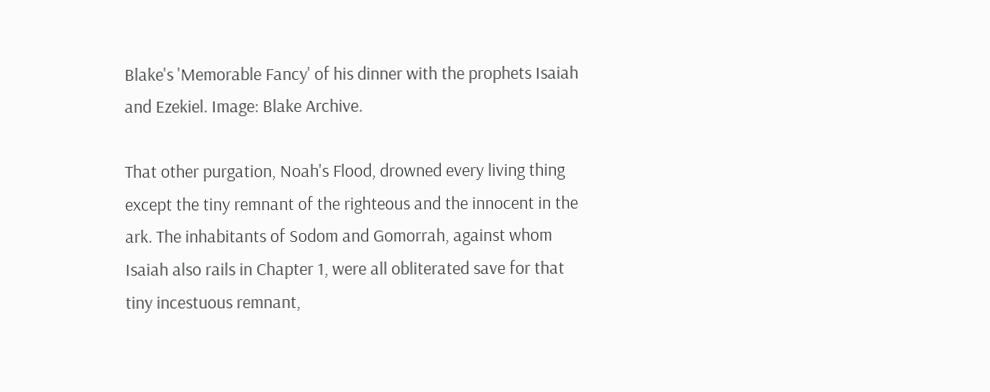Blake's 'Memorable Fancy' of his dinner with the prophets Isaiah and Ezekiel. Image: Blake Archive.

That other purgation, Noah's Flood, drowned every living thing except the tiny remnant of the righteous and the innocent in the ark. The inhabitants of Sodom and Gomorrah, against whom Isaiah also rails in Chapter 1, were all obliterated save for that tiny incestuous remnant,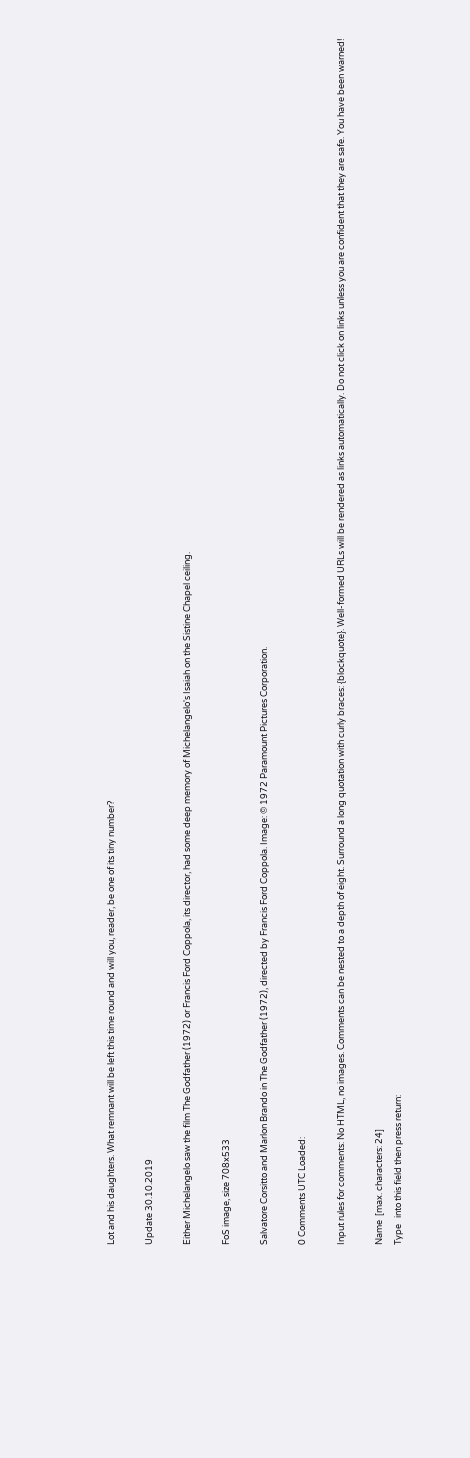Lot and his daughters. What remnant will be left this time round and will you, reader, be one of its tiny number?

Update 30.10.2019

Either Michelangelo saw the film The Godfather (1972) or Francis Ford Coppola, its director, had some deep memory of Michelangelo's Isaiah on the Sistine Chapel ceiling.

FoS image, size 708x533

Salvatore Corsitto and Marlon Brando in The Godfather (1972), directed by Francis Ford Coppola. Image: © 1972 Paramount Pictures Corporation.

0 Comments UTC Loaded:

Input rules for comments: No HTML, no images. Comments can be nested to a depth of eight. Surround a long quotation with curly braces: {blockquote}. Well-formed URLs will be rendered as links automatically. Do not click on links unless you are confident that they are safe. You have been warned!

Name  [max. characters: 24]
Type   into this field then press return: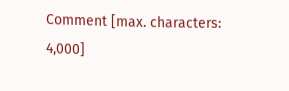Comment [max. characters: 4,000]